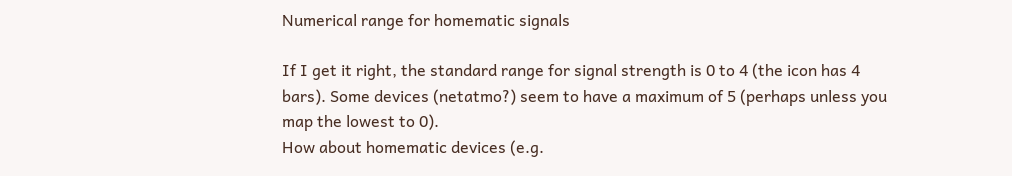Numerical range for homematic signals

If I get it right, the standard range for signal strength is 0 to 4 (the icon has 4 bars). Some devices (netatmo?) seem to have a maximum of 5 (perhaps unless you map the lowest to 0).
How about homematic devices (e.g.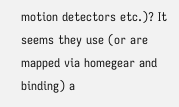motion detectors etc.)? It seems they use (or are mapped via homegear and binding) a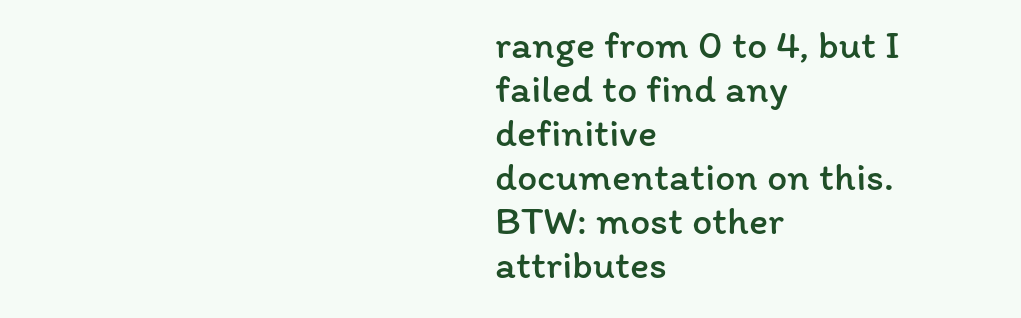range from 0 to 4, but I failed to find any definitive documentation on this.
BTW: most other attributes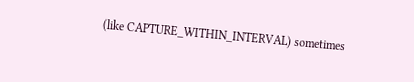(like CAPTURE_WITHIN_INTERVAL) sometimes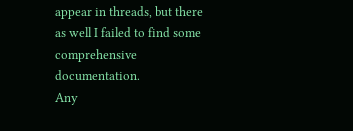appear in threads, but there as well I failed to find some comprehensive documentation.
Any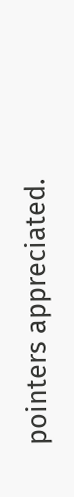pointers appreciated.